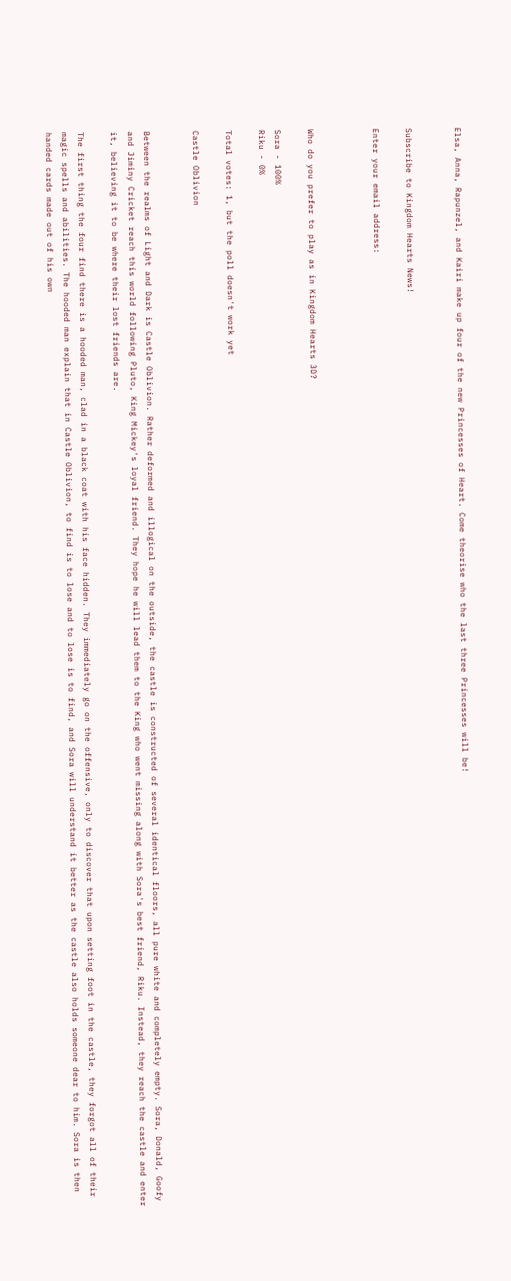Elsa, Anna, Rapunzel, and Kairi make up four of the new Princesses of Heart. Come theorise who the last three Princesses will be!


Subscribe to Kingdom Hearts News!

Enter your email address:



Who do you prefer to play as in Kingdom Hearts 3D?

Sora - 100%
Riku - 0%

Total votes: 1, but the poll doesn't work yet

Castle Oblivion


Between the realms of Light and Dark is Castle Oblivion. Rather deformed and illogical on the outside, the castle is constructed of several identical floors, all pure white and completely empty. Sora, Donald, Goofy and Jiminy Cricket reach this world following Pluto, King Mickey's loyal friend. They hope he will lead them to the King who went missing along with Sora's best friend, Riku. Instead, they reach the castle and enter it, believing it to be where their lost friends are.

The first thing the four find there is a hooded man, clad in a black coat with his face hidden. They immediately go on the offensive, only to discover that upon setting foot in the castle, they forgot all of their magic spells and abilities. The hooded man explain that in Castle Oblivion, to find is to lose and to lose is to find, and Sora will understand it better as the castle also holds someone dear to him. Sora is then handed cards made out of his own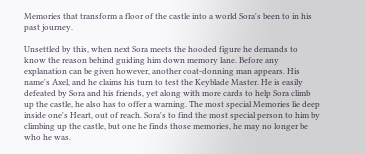Memories that transform a floor of the castle into a world Sora's been to in his past journey.

Unsettled by this, when next Sora meets the hooded figure he demands to know the reason behind guiding him down memory lane. Before any explanation can be given however, another coat-donning man appears. His name's Axel, and he claims his turn to test the Keyblade Master. He is easily defeated by Sora and his friends, yet along with more cards to help Sora climb up the castle, he also has to offer a warning. The most special Memories lie deep inside one's Heart, out of reach. Sora's to find the most special person to him by climbing up the castle, but one he finds those memories, he may no longer be who he was.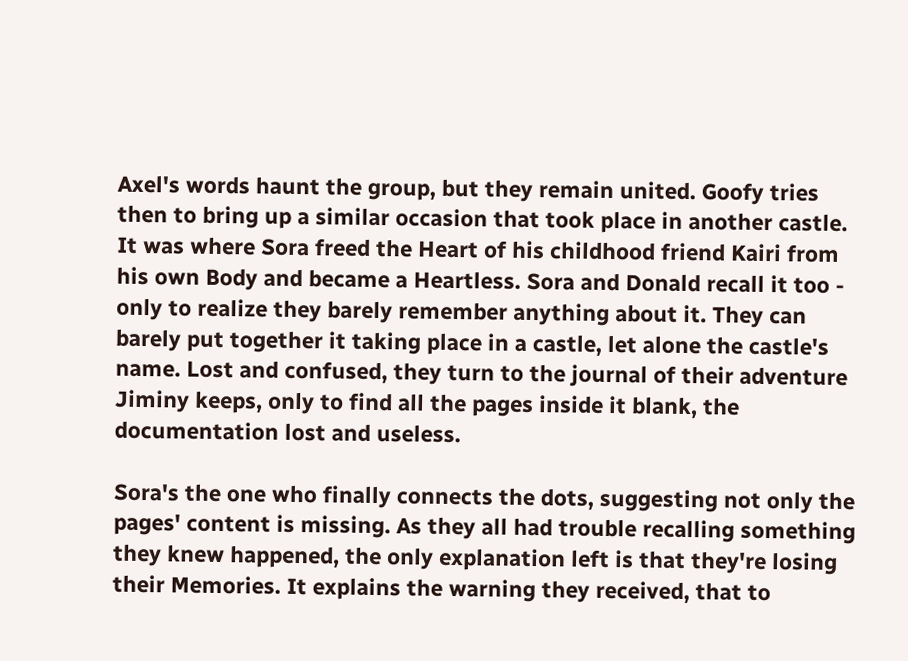Axel's words haunt the group, but they remain united. Goofy tries then to bring up a similar occasion that took place in another castle. It was where Sora freed the Heart of his childhood friend Kairi from his own Body and became a Heartless. Sora and Donald recall it too - only to realize they barely remember anything about it. They can barely put together it taking place in a castle, let alone the castle's name. Lost and confused, they turn to the journal of their adventure Jiminy keeps, only to find all the pages inside it blank, the documentation lost and useless.

Sora's the one who finally connects the dots, suggesting not only the pages' content is missing. As they all had trouble recalling something they knew happened, the only explanation left is that they're losing their Memories. It explains the warning they received, that to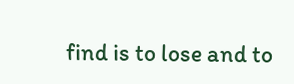find is to lose and to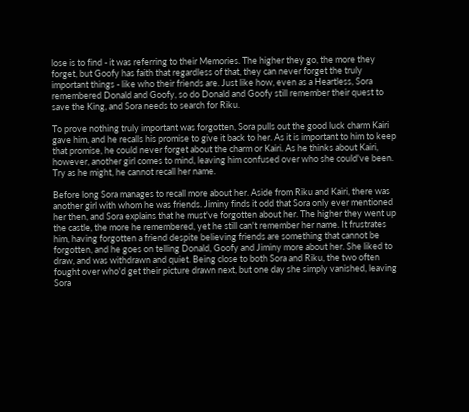lose is to find - it was referring to their Memories. The higher they go, the more they forget, but Goofy has faith that regardless of that, they can never forget the truly important things - like who their friends are. Just like how, even as a Heartless, Sora remembered Donald and Goofy, so do Donald and Goofy still remember their quest to save the King, and Sora needs to search for Riku.

To prove nothing truly important was forgotten, Sora pulls out the good luck charm Kairi gave him, and he recalls his promise to give it back to her. As it is important to him to keep that promise, he could never forget about the charm or Kairi. As he thinks about Kairi, however, another girl comes to mind, leaving him confused over who she could've been. Try as he might, he cannot recall her name.

Before long Sora manages to recall more about her. Aside from Riku and Kairi, there was another girl with whom he was friends. Jiminy finds it odd that Sora only ever mentioned her then, and Sora explains that he must've forgotten about her. The higher they went up the castle, the more he remembered, yet he still can't remember her name. It frustrates him, having forgotten a friend despite believing friends are something that cannot be forgotten, and he goes on telling Donald, Goofy and Jiminy more about her. She liked to draw, and was withdrawn and quiet. Being close to both Sora and Riku, the two often fought over who'd get their picture drawn next, but one day she simply vanished, leaving Sora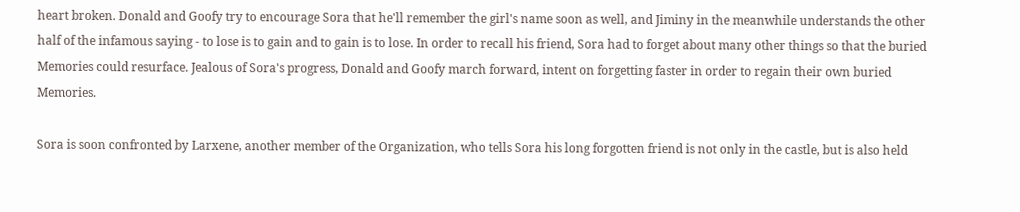heart broken. Donald and Goofy try to encourage Sora that he'll remember the girl's name soon as well, and Jiminy in the meanwhile understands the other half of the infamous saying - to lose is to gain and to gain is to lose. In order to recall his friend, Sora had to forget about many other things so that the buried Memories could resurface. Jealous of Sora's progress, Donald and Goofy march forward, intent on forgetting faster in order to regain their own buried Memories.

Sora is soon confronted by Larxene, another member of the Organization, who tells Sora his long forgotten friend is not only in the castle, but is also held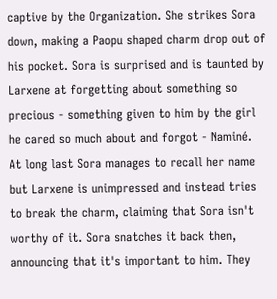captive by the Organization. She strikes Sora down, making a Paopu shaped charm drop out of his pocket. Sora is surprised and is taunted by Larxene at forgetting about something so precious - something given to him by the girl he cared so much about and forgot - Naminé. At long last Sora manages to recall her name but Larxene is unimpressed and instead tries to break the charm, claiming that Sora isn't worthy of it. Sora snatches it back then, announcing that it's important to him. They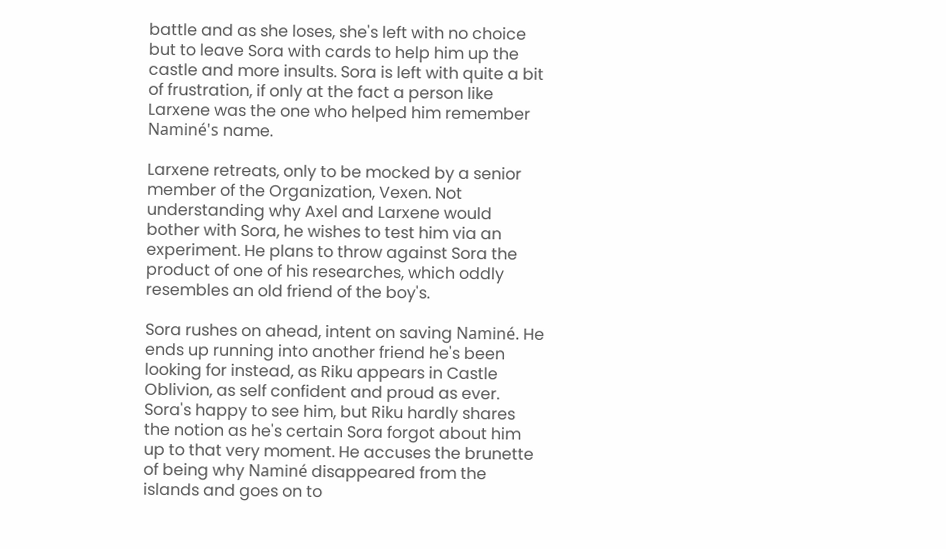battle and as she loses, she's left with no choice but to leave Sora with cards to help him up the castle and more insults. Sora is left with quite a bit of frustration, if only at the fact a person like Larxene was the one who helped him remember Naminé's name.

Larxene retreats, only to be mocked by a senior member of the Organization, Vexen. Not understanding why Axel and Larxene would bother with Sora, he wishes to test him via an experiment. He plans to throw against Sora the product of one of his researches, which oddly resembles an old friend of the boy's.

Sora rushes on ahead, intent on saving Naminé. He ends up running into another friend he's been looking for instead, as Riku appears in Castle Oblivion, as self confident and proud as ever. Sora's happy to see him, but Riku hardly shares the notion as he's certain Sora forgot about him up to that very moment. He accuses the brunette of being why Naminé disappeared from the islands and goes on to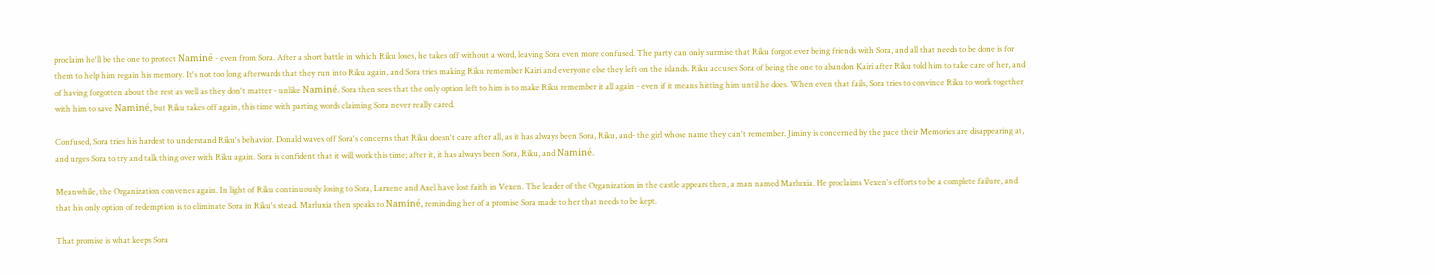proclaim he'll be the one to protect Naminé - even from Sora. After a short battle in which Riku loses, he takes off without a word, leaving Sora even more confused. The party can only surmise that Riku forgot ever being friends with Sora, and all that needs to be done is for them to help him regain his memory. It's not too long afterwards that they run into Riku again, and Sora tries making Riku remember Kairi and everyone else they left on the islands. Riku accuses Sora of being the one to abandon Kairi after Riku told him to take care of her, and of having forgotten about the rest as well as they don't matter - unlike Naminé. Sora then sees that the only option left to him is to make Riku remember it all again - even if it means hitting him until he does. When even that fails, Sora tries to convince Riku to work together with him to save Naminé, but Riku takes off again, this time with parting words claiming Sora never really cared.

Confused, Sora tries his hardest to understand Riku's behavior. Donald waves off Sora's concerns that Riku doesn't care after all, as it has always been Sora, Riku, and- the girl whose name they can't remember. Jiminy is concerned by the pace their Memories are disappearing at, and urges Sora to try and talk thing over with Riku again. Sora is confident that it will work this time; after it, it has always been Sora, Riku, and Naminé.

Meanwhile, the Organization convenes again. In light of Riku continuously losing to Sora, Larxene and Axel have lost faith in Vexen. The leader of the Organization in the castle appears then, a man named Marluxia. He proclaims Vexen's efforts to be a complete failure, and that his only option of redemption is to eliminate Sora in Riku's stead. Marluxia then speaks to Naminé, reminding her of a promise Sora made to her that needs to be kept.

That promise is what keeps Sora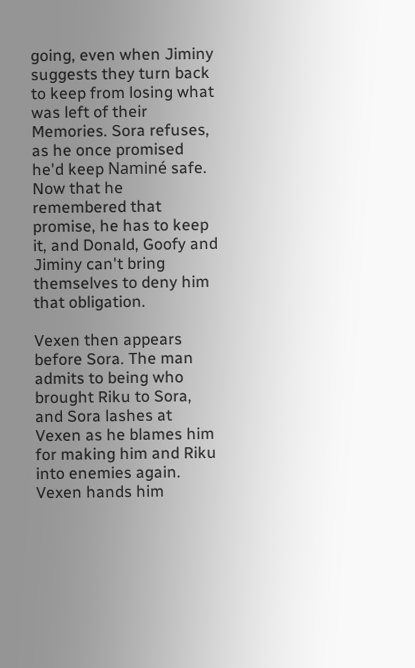going, even when Jiminy suggests they turn back to keep from losing what was left of their Memories. Sora refuses, as he once promised he'd keep Naminé safe. Now that he remembered that promise, he has to keep it, and Donald, Goofy and Jiminy can't bring themselves to deny him that obligation.

Vexen then appears before Sora. The man admits to being who brought Riku to Sora, and Sora lashes at Vexen as he blames him for making him and Riku into enemies again. Vexen hands him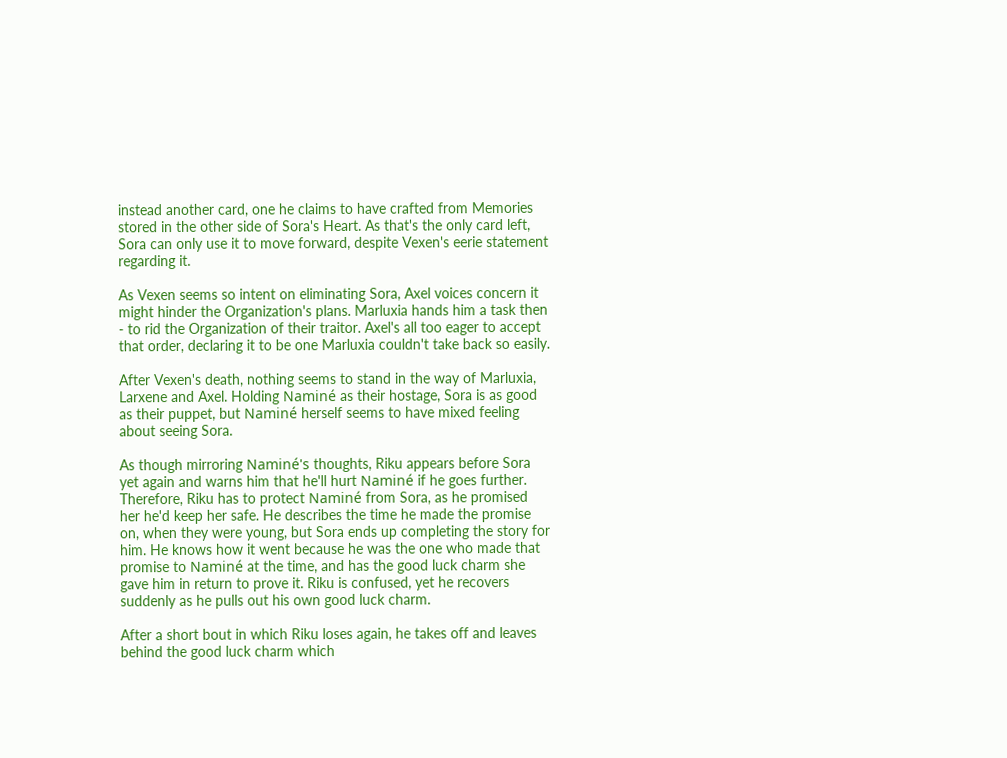instead another card, one he claims to have crafted from Memories stored in the other side of Sora's Heart. As that's the only card left, Sora can only use it to move forward, despite Vexen's eerie statement regarding it.

As Vexen seems so intent on eliminating Sora, Axel voices concern it might hinder the Organization's plans. Marluxia hands him a task then - to rid the Organization of their traitor. Axel's all too eager to accept that order, declaring it to be one Marluxia couldn't take back so easily.

After Vexen's death, nothing seems to stand in the way of Marluxia, Larxene and Axel. Holding Naminé as their hostage, Sora is as good as their puppet, but Naminé herself seems to have mixed feeling about seeing Sora.

As though mirroring Naminé's thoughts, Riku appears before Sora yet again and warns him that he'll hurt Naminé if he goes further. Therefore, Riku has to protect Naminé from Sora, as he promised her he'd keep her safe. He describes the time he made the promise on, when they were young, but Sora ends up completing the story for him. He knows how it went because he was the one who made that promise to Naminé at the time, and has the good luck charm she gave him in return to prove it. Riku is confused, yet he recovers suddenly as he pulls out his own good luck charm.

After a short bout in which Riku loses again, he takes off and leaves behind the good luck charm which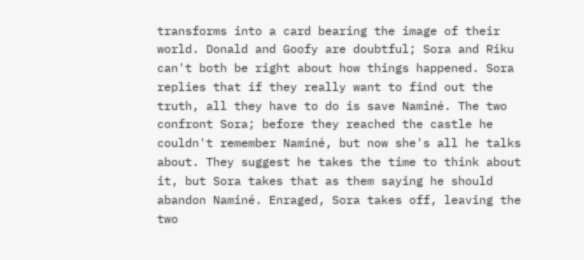transforms into a card bearing the image of their world. Donald and Goofy are doubtful; Sora and Riku can't both be right about how things happened. Sora replies that if they really want to find out the truth, all they have to do is save Naminé. The two confront Sora; before they reached the castle he couldn't remember Naminé, but now she's all he talks about. They suggest he takes the time to think about it, but Sora takes that as them saying he should abandon Naminé. Enraged, Sora takes off, leaving the two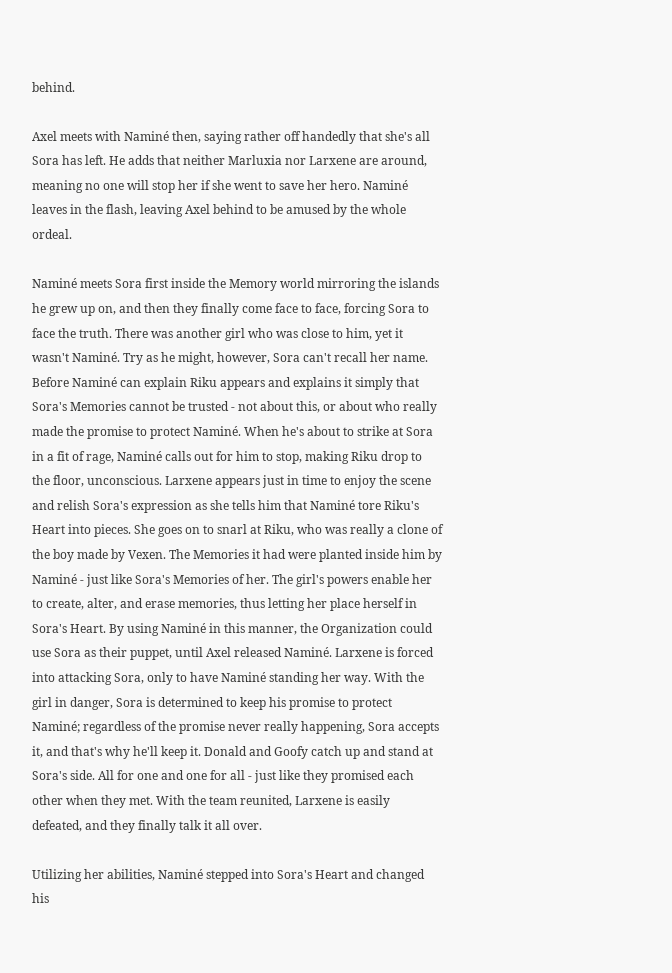behind.

Axel meets with Naminé then, saying rather off handedly that she's all Sora has left. He adds that neither Marluxia nor Larxene are around, meaning no one will stop her if she went to save her hero. Naminé leaves in the flash, leaving Axel behind to be amused by the whole ordeal.

Naminé meets Sora first inside the Memory world mirroring the islands he grew up on, and then they finally come face to face, forcing Sora to face the truth. There was another girl who was close to him, yet it wasn't Naminé. Try as he might, however, Sora can't recall her name. Before Naminé can explain Riku appears and explains it simply that Sora's Memories cannot be trusted - not about this, or about who really made the promise to protect Naminé. When he's about to strike at Sora in a fit of rage, Naminé calls out for him to stop, making Riku drop to the floor, unconscious. Larxene appears just in time to enjoy the scene and relish Sora's expression as she tells him that Naminé tore Riku's Heart into pieces. She goes on to snarl at Riku, who was really a clone of the boy made by Vexen. The Memories it had were planted inside him by Naminé - just like Sora's Memories of her. The girl's powers enable her to create, alter, and erase memories, thus letting her place herself in Sora's Heart. By using Naminé in this manner, the Organization could use Sora as their puppet, until Axel released Naminé. Larxene is forced into attacking Sora, only to have Naminé standing her way. With the girl in danger, Sora is determined to keep his promise to protect Naminé; regardless of the promise never really happening, Sora accepts it, and that's why he'll keep it. Donald and Goofy catch up and stand at Sora's side. All for one and one for all - just like they promised each other when they met. With the team reunited, Larxene is easily defeated, and they finally talk it all over.

Utilizing her abilities, Naminé stepped into Sora's Heart and changed his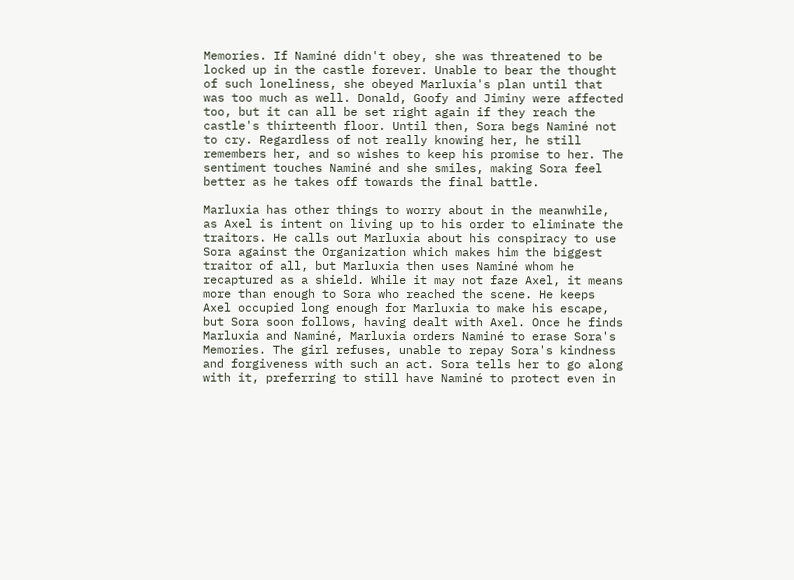Memories. If Naminé didn't obey, she was threatened to be locked up in the castle forever. Unable to bear the thought of such loneliness, she obeyed Marluxia's plan until that was too much as well. Donald, Goofy and Jiminy were affected too, but it can all be set right again if they reach the castle's thirteenth floor. Until then, Sora begs Naminé not to cry. Regardless of not really knowing her, he still remembers her, and so wishes to keep his promise to her. The sentiment touches Naminé and she smiles, making Sora feel better as he takes off towards the final battle.

Marluxia has other things to worry about in the meanwhile, as Axel is intent on living up to his order to eliminate the traitors. He calls out Marluxia about his conspiracy to use Sora against the Organization which makes him the biggest traitor of all, but Marluxia then uses Naminé whom he recaptured as a shield. While it may not faze Axel, it means more than enough to Sora who reached the scene. He keeps Axel occupied long enough for Marluxia to make his escape, but Sora soon follows, having dealt with Axel. Once he finds Marluxia and Naminé, Marluxia orders Naminé to erase Sora's Memories. The girl refuses, unable to repay Sora's kindness and forgiveness with such an act. Sora tells her to go along with it, preferring to still have Naminé to protect even in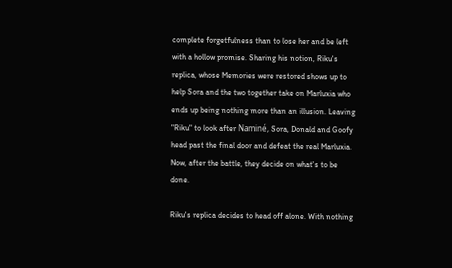complete forgetfulness than to lose her and be left with a hollow promise. Sharing his notion, Riku's replica, whose Memories were restored shows up to help Sora and the two together take on Marluxia who ends up being nothing more than an illusion. Leaving "Riku" to look after Naminé, Sora, Donald and Goofy head past the final door and defeat the real Marluxia. Now, after the battle, they decide on what's to be done.

Riku's replica decides to head off alone. With nothing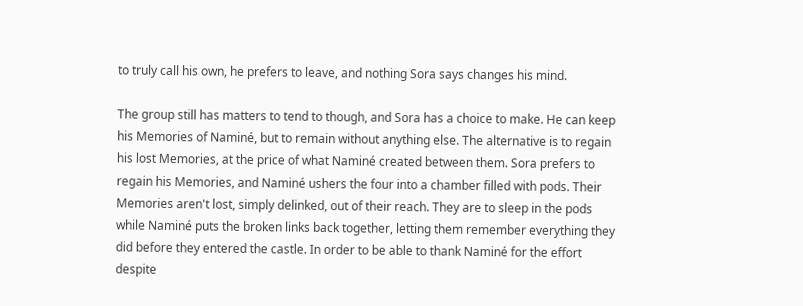to truly call his own, he prefers to leave, and nothing Sora says changes his mind.

The group still has matters to tend to though, and Sora has a choice to make. He can keep his Memories of Naminé, but to remain without anything else. The alternative is to regain his lost Memories, at the price of what Naminé created between them. Sora prefers to regain his Memories, and Naminé ushers the four into a chamber filled with pods. Their Memories aren't lost, simply delinked, out of their reach. They are to sleep in the pods while Naminé puts the broken links back together, letting them remember everything they did before they entered the castle. In order to be able to thank Naminé for the effort despite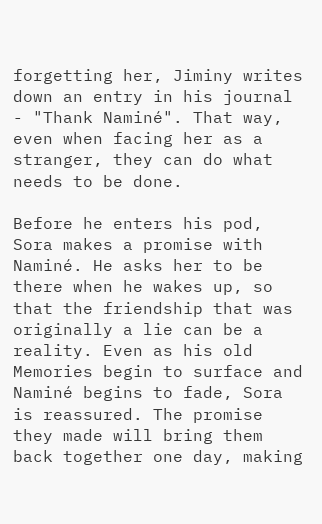forgetting her, Jiminy writes down an entry in his journal - "Thank Naminé". That way, even when facing her as a stranger, they can do what needs to be done.

Before he enters his pod, Sora makes a promise with Naminé. He asks her to be there when he wakes up, so that the friendship that was originally a lie can be a reality. Even as his old Memories begin to surface and Naminé begins to fade, Sora is reassured. The promise they made will bring them back together one day, making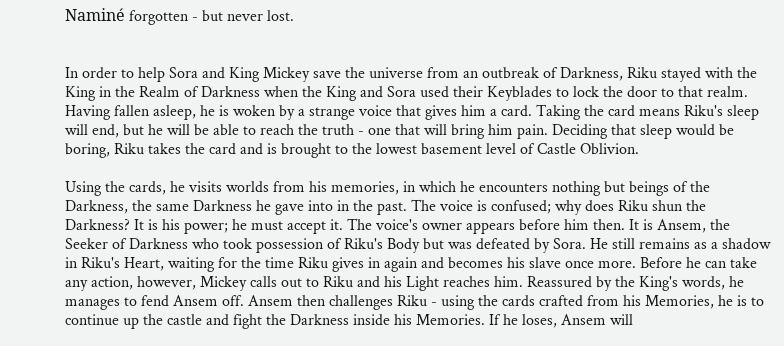Naminé forgotten - but never lost.


In order to help Sora and King Mickey save the universe from an outbreak of Darkness, Riku stayed with the King in the Realm of Darkness when the King and Sora used their Keyblades to lock the door to that realm. Having fallen asleep, he is woken by a strange voice that gives him a card. Taking the card means Riku's sleep will end, but he will be able to reach the truth - one that will bring him pain. Deciding that sleep would be boring, Riku takes the card and is brought to the lowest basement level of Castle Oblivion.

Using the cards, he visits worlds from his memories, in which he encounters nothing but beings of the Darkness, the same Darkness he gave into in the past. The voice is confused; why does Riku shun the Darkness? It is his power; he must accept it. The voice's owner appears before him then. It is Ansem, the Seeker of Darkness who took possession of Riku's Body but was defeated by Sora. He still remains as a shadow in Riku's Heart, waiting for the time Riku gives in again and becomes his slave once more. Before he can take any action, however, Mickey calls out to Riku and his Light reaches him. Reassured by the King's words, he manages to fend Ansem off. Ansem then challenges Riku - using the cards crafted from his Memories, he is to continue up the castle and fight the Darkness inside his Memories. If he loses, Ansem will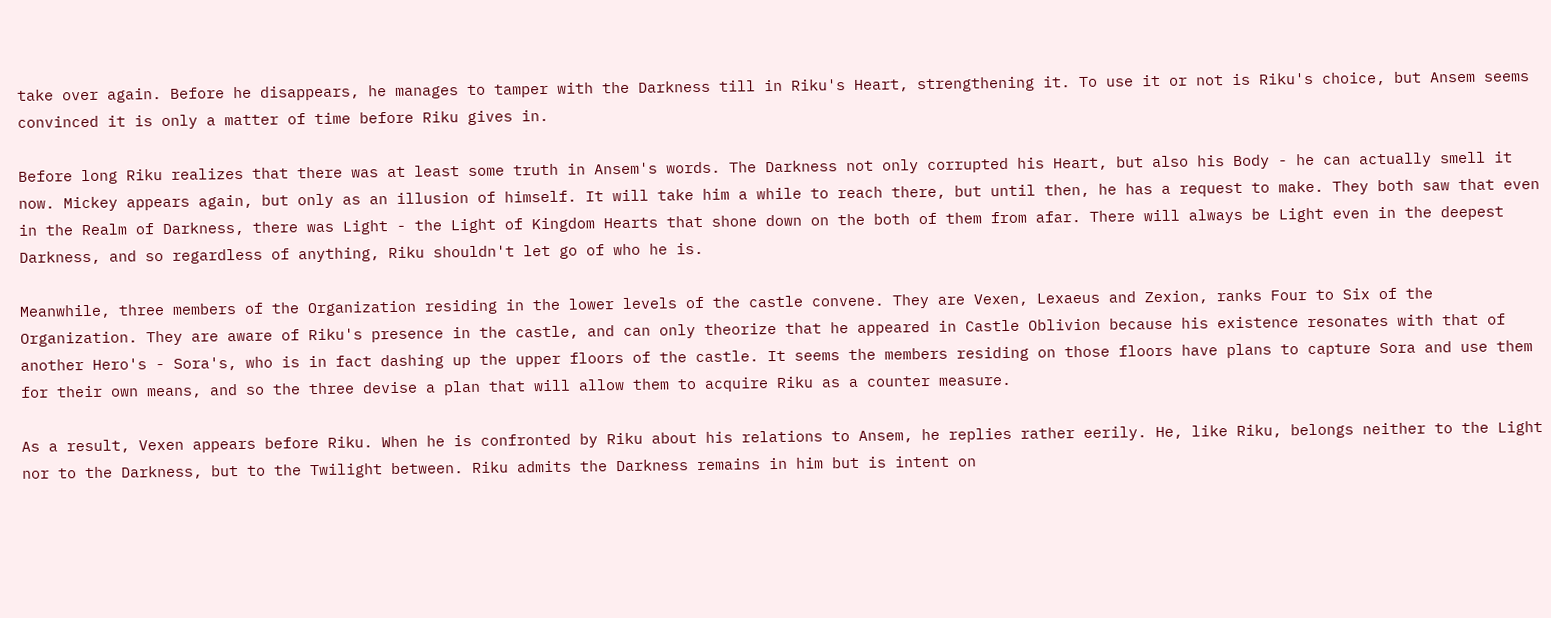take over again. Before he disappears, he manages to tamper with the Darkness till in Riku's Heart, strengthening it. To use it or not is Riku's choice, but Ansem seems convinced it is only a matter of time before Riku gives in.

Before long Riku realizes that there was at least some truth in Ansem's words. The Darkness not only corrupted his Heart, but also his Body - he can actually smell it now. Mickey appears again, but only as an illusion of himself. It will take him a while to reach there, but until then, he has a request to make. They both saw that even in the Realm of Darkness, there was Light - the Light of Kingdom Hearts that shone down on the both of them from afar. There will always be Light even in the deepest Darkness, and so regardless of anything, Riku shouldn't let go of who he is.

Meanwhile, three members of the Organization residing in the lower levels of the castle convene. They are Vexen, Lexaeus and Zexion, ranks Four to Six of the Organization. They are aware of Riku's presence in the castle, and can only theorize that he appeared in Castle Oblivion because his existence resonates with that of another Hero's - Sora's, who is in fact dashing up the upper floors of the castle. It seems the members residing on those floors have plans to capture Sora and use them for their own means, and so the three devise a plan that will allow them to acquire Riku as a counter measure.

As a result, Vexen appears before Riku. When he is confronted by Riku about his relations to Ansem, he replies rather eerily. He, like Riku, belongs neither to the Light nor to the Darkness, but to the Twilight between. Riku admits the Darkness remains in him but is intent on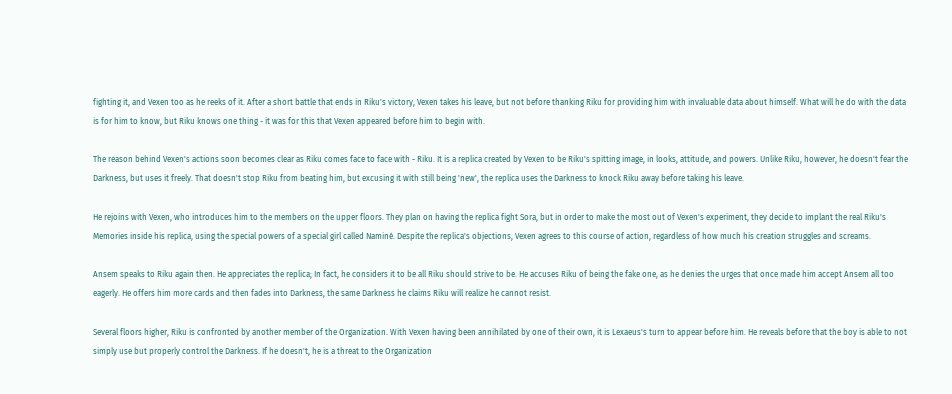fighting it, and Vexen too as he reeks of it. After a short battle that ends in Riku's victory, Vexen takes his leave, but not before thanking Riku for providing him with invaluable data about himself. What will he do with the data is for him to know, but Riku knows one thing - it was for this that Vexen appeared before him to begin with.

The reason behind Vexen's actions soon becomes clear as Riku comes face to face with - Riku. It is a replica created by Vexen to be Riku's spitting image, in looks, attitude, and powers. Unlike Riku, however, he doesn't fear the Darkness, but uses it freely. That doesn't stop Riku from beating him, but excusing it with still being 'new', the replica uses the Darkness to knock Riku away before taking his leave.

He rejoins with Vexen, who introduces him to the members on the upper floors. They plan on having the replica fight Sora, but in order to make the most out of Vexen's experiment, they decide to implant the real Riku's Memories inside his replica, using the special powers of a special girl called Naminé. Despite the replica's objections, Vexen agrees to this course of action, regardless of how much his creation struggles and screams.

Ansem speaks to Riku again then. He appreciates the replica; In fact, he considers it to be all Riku should strive to be. He accuses Riku of being the fake one, as he denies the urges that once made him accept Ansem all too eagerly. He offers him more cards and then fades into Darkness, the same Darkness he claims Riku will realize he cannot resist.

Several floors higher, Riku is confronted by another member of the Organization. With Vexen having been annihilated by one of their own, it is Lexaeus's turn to appear before him. He reveals before that the boy is able to not simply use but properly control the Darkness. If he doesn't, he is a threat to the Organization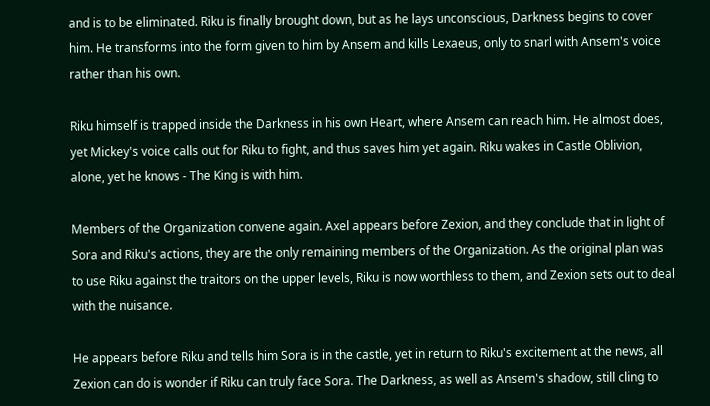and is to be eliminated. Riku is finally brought down, but as he lays unconscious, Darkness begins to cover him. He transforms into the form given to him by Ansem and kills Lexaeus, only to snarl with Ansem's voice rather than his own.

Riku himself is trapped inside the Darkness in his own Heart, where Ansem can reach him. He almost does, yet Mickey's voice calls out for Riku to fight, and thus saves him yet again. Riku wakes in Castle Oblivion, alone, yet he knows - The King is with him.

Members of the Organization convene again. Axel appears before Zexion, and they conclude that in light of Sora and Riku's actions, they are the only remaining members of the Organization. As the original plan was to use Riku against the traitors on the upper levels, Riku is now worthless to them, and Zexion sets out to deal with the nuisance.

He appears before Riku and tells him Sora is in the castle, yet in return to Riku's excitement at the news, all Zexion can do is wonder if Riku can truly face Sora. The Darkness, as well as Ansem's shadow, still cling to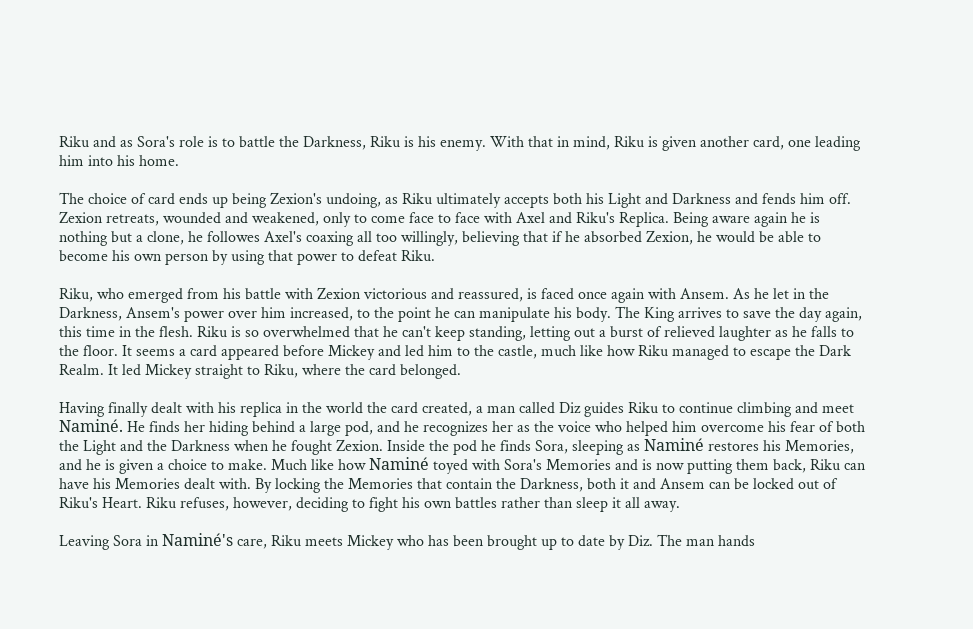Riku and as Sora's role is to battle the Darkness, Riku is his enemy. With that in mind, Riku is given another card, one leading him into his home.

The choice of card ends up being Zexion's undoing, as Riku ultimately accepts both his Light and Darkness and fends him off. Zexion retreats, wounded and weakened, only to come face to face with Axel and Riku's Replica. Being aware again he is nothing but a clone, he followes Axel's coaxing all too willingly, believing that if he absorbed Zexion, he would be able to become his own person by using that power to defeat Riku.

Riku, who emerged from his battle with Zexion victorious and reassured, is faced once again with Ansem. As he let in the Darkness, Ansem's power over him increased, to the point he can manipulate his body. The King arrives to save the day again, this time in the flesh. Riku is so overwhelmed that he can't keep standing, letting out a burst of relieved laughter as he falls to the floor. It seems a card appeared before Mickey and led him to the castle, much like how Riku managed to escape the Dark Realm. It led Mickey straight to Riku, where the card belonged.

Having finally dealt with his replica in the world the card created, a man called Diz guides Riku to continue climbing and meet Naminé. He finds her hiding behind a large pod, and he recognizes her as the voice who helped him overcome his fear of both the Light and the Darkness when he fought Zexion. Inside the pod he finds Sora, sleeping as Naminé restores his Memories, and he is given a choice to make. Much like how Naminé toyed with Sora's Memories and is now putting them back, Riku can have his Memories dealt with. By locking the Memories that contain the Darkness, both it and Ansem can be locked out of Riku's Heart. Riku refuses, however, deciding to fight his own battles rather than sleep it all away.

Leaving Sora in Naminé's care, Riku meets Mickey who has been brought up to date by Diz. The man hands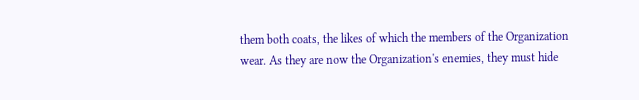them both coats, the likes of which the members of the Organization wear. As they are now the Organization's enemies, they must hide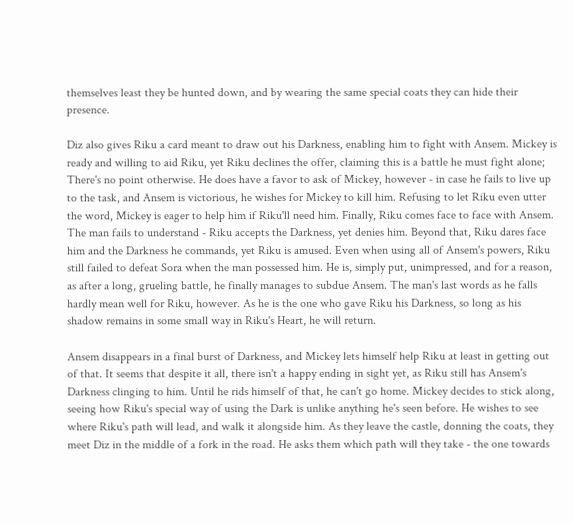themselves least they be hunted down, and by wearing the same special coats they can hide their presence.

Diz also gives Riku a card meant to draw out his Darkness, enabling him to fight with Ansem. Mickey is ready and willing to aid Riku, yet Riku declines the offer, claiming this is a battle he must fight alone; There's no point otherwise. He does have a favor to ask of Mickey, however - in case he fails to live up to the task, and Ansem is victorious, he wishes for Mickey to kill him. Refusing to let Riku even utter the word, Mickey is eager to help him if Riku'll need him. Finally, Riku comes face to face with Ansem. The man fails to understand - Riku accepts the Darkness, yet denies him. Beyond that, Riku dares face him and the Darkness he commands, yet Riku is amused. Even when using all of Ansem's powers, Riku still failed to defeat Sora when the man possessed him. He is, simply put, unimpressed, and for a reason, as after a long, grueling battle, he finally manages to subdue Ansem. The man's last words as he falls hardly mean well for Riku, however. As he is the one who gave Riku his Darkness, so long as his shadow remains in some small way in Riku's Heart, he will return.

Ansem disappears in a final burst of Darkness, and Mickey lets himself help Riku at least in getting out of that. It seems that despite it all, there isn't a happy ending in sight yet, as Riku still has Ansem's Darkness clinging to him. Until he rids himself of that, he can't go home. Mickey decides to stick along, seeing how Riku's special way of using the Dark is unlike anything he's seen before. He wishes to see where Riku's path will lead, and walk it alongside him. As they leave the castle, donning the coats, they meet Diz in the middle of a fork in the road. He asks them which path will they take - the one towards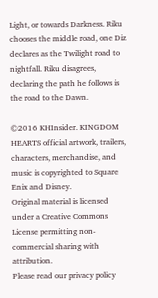Light, or towards Darkness. Riku chooses the middle road, one Diz declares as the Twilight road to nightfall. Riku disagrees, declaring the path he follows is the road to the Dawn.

©2016 KHInsider. KINGDOM HEARTS official artwork, trailers, characters, merchandise, and music is copyrighted to Square Enix and Disney.
Original material is licensed under a Creative Commons License permitting non-commercial sharing with attribution.
Please read our privacy policy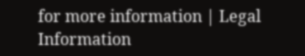for more information | Legal Information